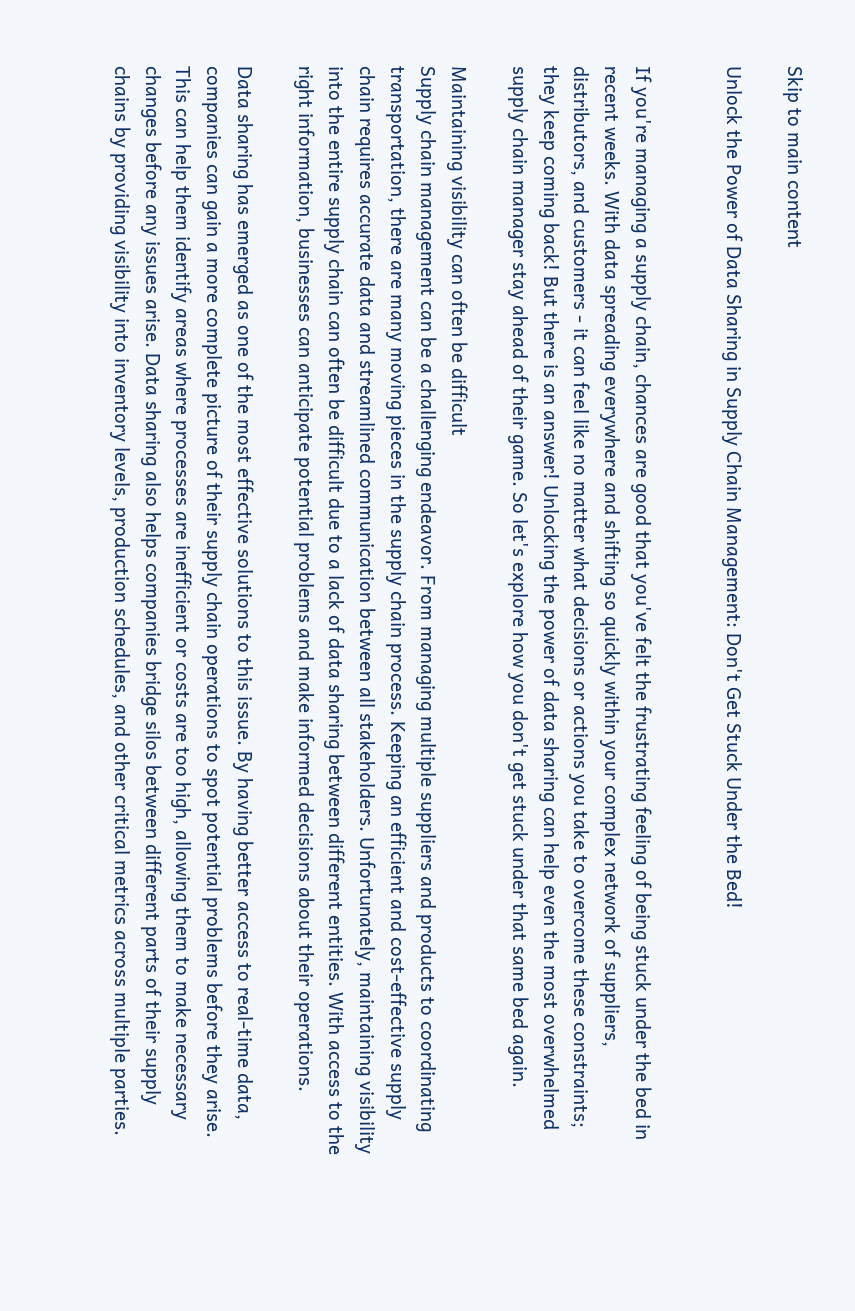Skip to main content

Unlock the Power of Data Sharing in Supply Chain Management: Don't Get Stuck Under the Bed!


If you're managing a supply chain, chances are good that you've felt the frustrating feeling of being stuck under the bed in recent weeks. With data spreading everywhere and shifting so quickly within your complex network of suppliers, distributors, and customers - it can feel like no matter what decisions or actions you take to overcome these constraints; they keep coming back! But there is an answer! Unlocking the power of data sharing can help even the most overwhelmed supply chain manager stay ahead of their game. So let's explore how you don't get stuck under that same bed again.

Maintaining visibility can often be difficult
Supply chain management can be a challenging endeavor. From managing multiple suppliers and products to coordinating transportation, there are many moving pieces in the supply chain process. Keeping an efficient and cost-effective supply chain requires accurate data and streamlined communication between all stakeholders. Unfortunately, maintaining visibility into the entire supply chain can often be difficult due to a lack of data sharing between different entities. With access to the right information, businesses can anticipate potential problems and make informed decisions about their operations.

Data sharing has emerged as one of the most effective solutions to this issue. By having better access to real-time data, companies can gain a more complete picture of their supply chain operations to spot potential problems before they arise. This can help them identify areas where processes are inefficient or costs are too high, allowing them to make necessary changes before any issues arise. Data sharing also helps companies bridge silos between different parts of their supply chains by providing visibility into inventory levels, production schedules, and other critical metrics across multiple parties.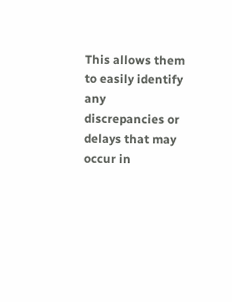This allows them to easily identify any discrepancies or delays that may occur in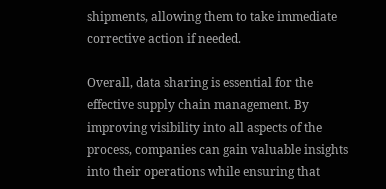shipments, allowing them to take immediate corrective action if needed.

Overall, data sharing is essential for the effective supply chain management. By improving visibility into all aspects of the process, companies can gain valuable insights into their operations while ensuring that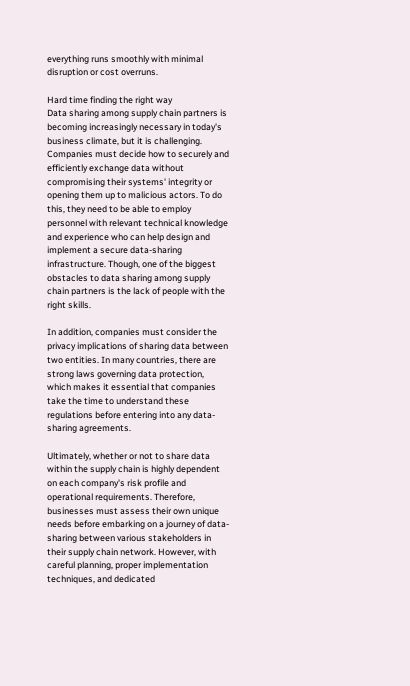everything runs smoothly with minimal disruption or cost overruns.

Hard time finding the right way
Data sharing among supply chain partners is becoming increasingly necessary in today's business climate, but it is challenging. Companies must decide how to securely and efficiently exchange data without compromising their systems' integrity or opening them up to malicious actors. To do this, they need to be able to employ personnel with relevant technical knowledge and experience who can help design and implement a secure data-sharing infrastructure. Though, one of the biggest obstacles to data sharing among supply chain partners is the lack of people with the right skills.

In addition, companies must consider the privacy implications of sharing data between two entities. In many countries, there are strong laws governing data protection, which makes it essential that companies take the time to understand these regulations before entering into any data-sharing agreements.

Ultimately, whether or not to share data within the supply chain is highly dependent on each company's risk profile and operational requirements. Therefore, businesses must assess their own unique needs before embarking on a journey of data-sharing between various stakeholders in their supply chain network. However, with careful planning, proper implementation techniques, and dedicated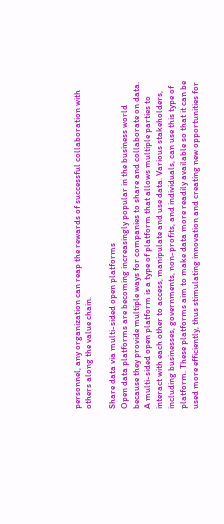personnel, any organization can reap the rewards of successful collaboration with others along the value chain.

Share data via multi-sided open platforms
Open data platforms are becoming increasingly popular in the business world because they provide multiple ways for companies to share and collaborate on data. A multi-sided open platform is a type of platform that allows multiple parties to interact with each other to access, manipulate and use data. Various stakeholders, including businesses, governments, non-profits, and individuals, can use this type of platform. These platforms aim to make data more readily available so that it can be used more efficiently, thus stimulating innovation and creating new opportunities for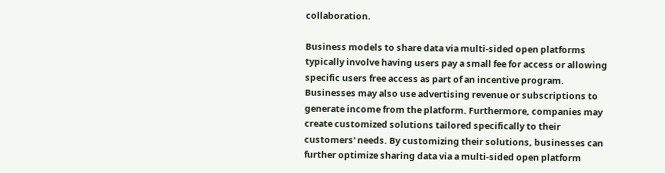collaboration.

Business models to share data via multi-sided open platforms typically involve having users pay a small fee for access or allowing specific users free access as part of an incentive program. Businesses may also use advertising revenue or subscriptions to generate income from the platform. Furthermore, companies may create customized solutions tailored specifically to their customers' needs. By customizing their solutions, businesses can further optimize sharing data via a multi-sided open platform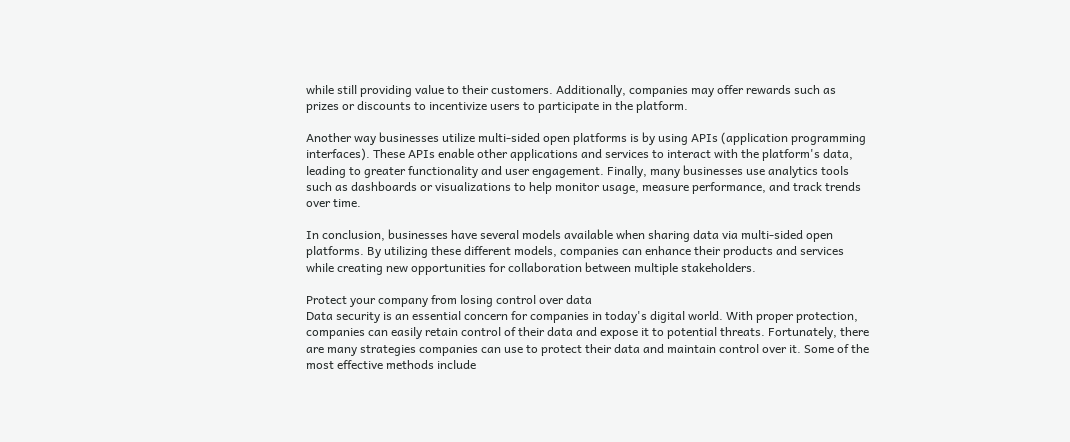while still providing value to their customers. Additionally, companies may offer rewards such as prizes or discounts to incentivize users to participate in the platform.

Another way businesses utilize multi-sided open platforms is by using APIs (application programming interfaces). These APIs enable other applications and services to interact with the platform's data, leading to greater functionality and user engagement. Finally, many businesses use analytics tools such as dashboards or visualizations to help monitor usage, measure performance, and track trends over time.

In conclusion, businesses have several models available when sharing data via multi-sided open platforms. By utilizing these different models, companies can enhance their products and services while creating new opportunities for collaboration between multiple stakeholders.

Protect your company from losing control over data
Data security is an essential concern for companies in today's digital world. With proper protection, companies can easily retain control of their data and expose it to potential threats. Fortunately, there are many strategies companies can use to protect their data and maintain control over it. Some of the most effective methods include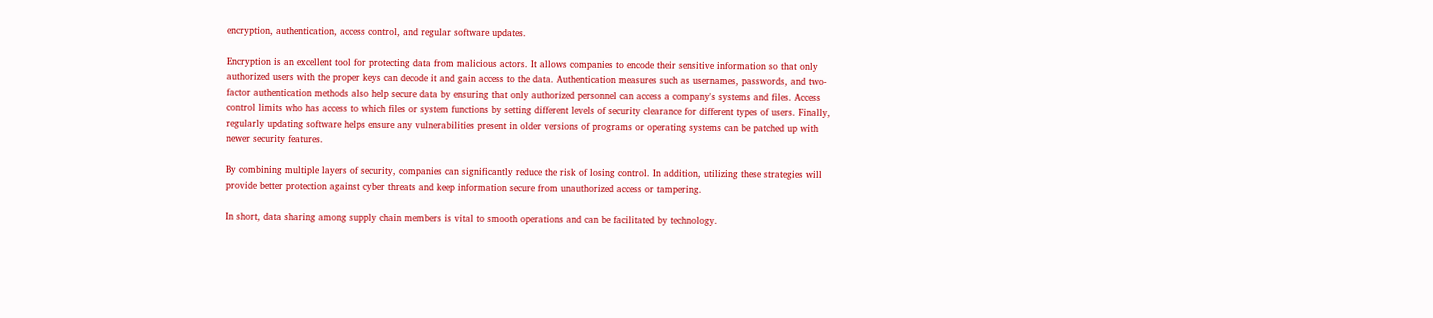encryption, authentication, access control, and regular software updates.

Encryption is an excellent tool for protecting data from malicious actors. It allows companies to encode their sensitive information so that only authorized users with the proper keys can decode it and gain access to the data. Authentication measures such as usernames, passwords, and two-factor authentication methods also help secure data by ensuring that only authorized personnel can access a company's systems and files. Access control limits who has access to which files or system functions by setting different levels of security clearance for different types of users. Finally, regularly updating software helps ensure any vulnerabilities present in older versions of programs or operating systems can be patched up with newer security features.

By combining multiple layers of security, companies can significantly reduce the risk of losing control. In addition, utilizing these strategies will provide better protection against cyber threats and keep information secure from unauthorized access or tampering.

In short, data sharing among supply chain members is vital to smooth operations and can be facilitated by technology.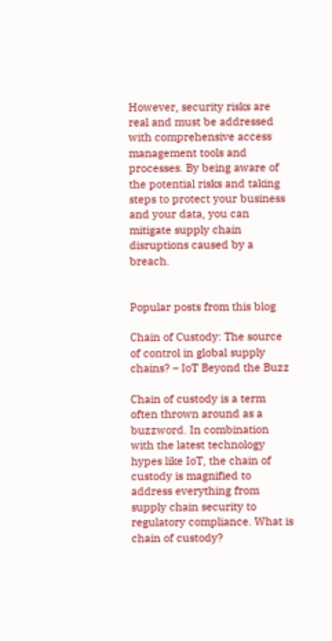However, security risks are real and must be addressed with comprehensive access management tools and processes. By being aware of the potential risks and taking steps to protect your business and your data, you can mitigate supply chain disruptions caused by a breach.


Popular posts from this blog

Chain of Custody: The source of control in global supply chains? – IoT Beyond the Buzz

Chain of custody is a term often thrown around as a buzzword. In combination with the latest technology hypes like IoT, the chain of custody is magnified to address everything from supply chain security to regulatory compliance. What is chain of custody?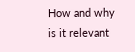How and why is it relevant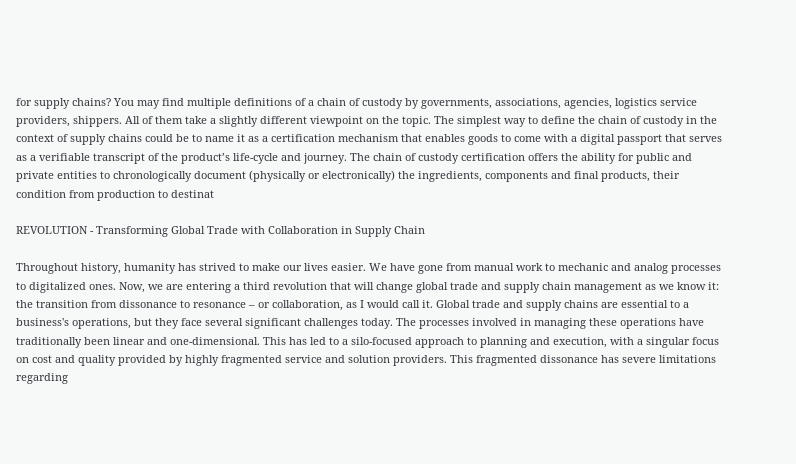for supply chains? You may find multiple definitions of a chain of custody by governments, associations, agencies, logistics service providers, shippers. All of them take a slightly different viewpoint on the topic. The simplest way to define the chain of custody in the context of supply chains could be to name it as a certification mechanism that enables goods to come with a digital passport that serves as a verifiable transcript of the product’s life-cycle and journey. The chain of custody certification offers the ability for public and private entities to chronologically document (physically or electronically) the ingredients, components and final products, their condition from production to destinat

REVOLUTION - Transforming Global Trade with Collaboration in Supply Chain

Throughout history, humanity has strived to make our lives easier. We have gone from manual work to mechanic and analog processes to digitalized ones. Now, we are entering a third revolution that will change global trade and supply chain management as we know it: the transition from dissonance to resonance – or collaboration, as I would call it. Global trade and supply chains are essential to a business's operations, but they face several significant challenges today. The processes involved in managing these operations have traditionally been linear and one-dimensional. This has led to a silo-focused approach to planning and execution, with a singular focus on cost and quality provided by highly fragmented service and solution providers. This fragmented dissonance has severe limitations regarding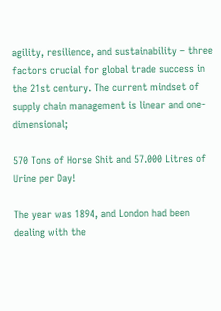agility, resilience, and sustainability – three factors crucial for global trade success in the 21st century. The current mindset of supply chain management is linear and one-dimensional;

570 Tons of Horse Shit and 57.000 Litres of Urine per Day!

The year was 1894, and London had been dealing with the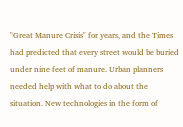"Great Manure Crisis" for years, and the Times had predicted that every street would be buried under nine feet of manure. Urban planners needed help with what to do about the situation. New technologies in the form of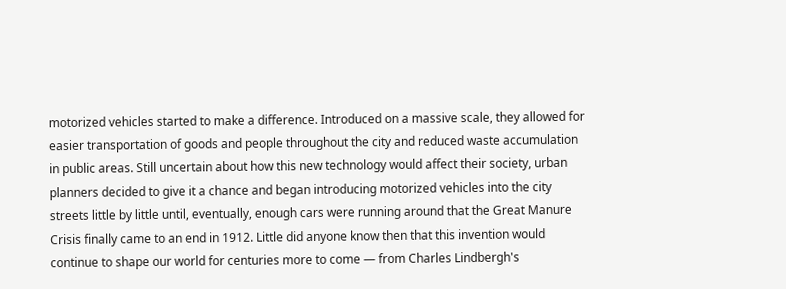motorized vehicles started to make a difference. Introduced on a massive scale, they allowed for easier transportation of goods and people throughout the city and reduced waste accumulation in public areas. Still uncertain about how this new technology would affect their society, urban planners decided to give it a chance and began introducing motorized vehicles into the city streets little by little until, eventually, enough cars were running around that the Great Manure Crisis finally came to an end in 1912. Little did anyone know then that this invention would continue to shape our world for centuries more to come — from Charles Lindbergh's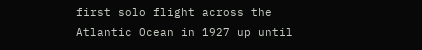first solo flight across the Atlantic Ocean in 1927 up until